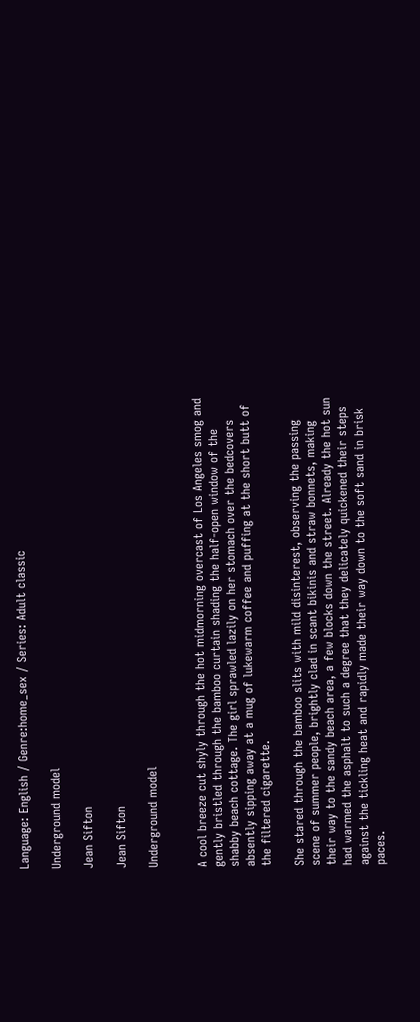Language: English / Genre:home_sex / Series: Adult classic

Underground model

Jean Sifton

Jean Sifton

Underground model


A cool breeze cut shyly through the hot midmorning overcast of Los Angeles smog and gently bristled through the bamboo curtain shading the half-open window of the shabby beach cottage. The girl sprawled lazily on her stomach over the bedcovers absently sipping away at a mug of lukewarm coffee and puffing at the short butt of the filtered cigarette.

She stared through the bamboo slits with mild disinterest, observing the passing scene of summer people, brightly clad in scant bikinis and straw bonnets, making their way to the sandy beach area, a few blocks down the street. Already the hot sun had warmed the asphalt to such a degree that they delicately quickened their steps against the tickling heat and rapidly made their way down to the soft sand in brisk paces.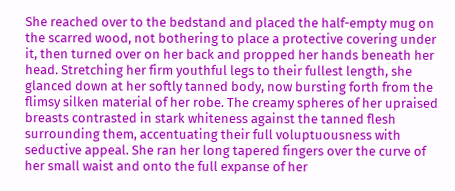She reached over to the bedstand and placed the half-empty mug on the scarred wood, not bothering to place a protective covering under it, then turned over on her back and propped her hands beneath her head. Stretching her firm youthful legs to their fullest length, she glanced down at her softly tanned body, now bursting forth from the flimsy silken material of her robe. The creamy spheres of her upraised breasts contrasted in stark whiteness against the tanned flesh surrounding them, accentuating their full voluptuousness with seductive appeal. She ran her long tapered fingers over the curve of her small waist and onto the full expanse of her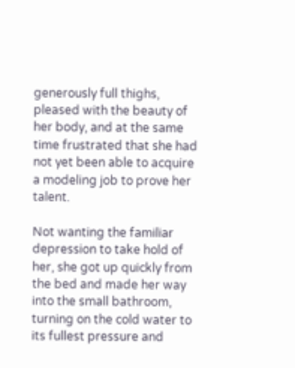generously full thighs, pleased with the beauty of her body, and at the same time frustrated that she had not yet been able to acquire a modeling job to prove her talent.

Not wanting the familiar depression to take hold of her, she got up quickly from the bed and made her way into the small bathroom, turning on the cold water to its fullest pressure and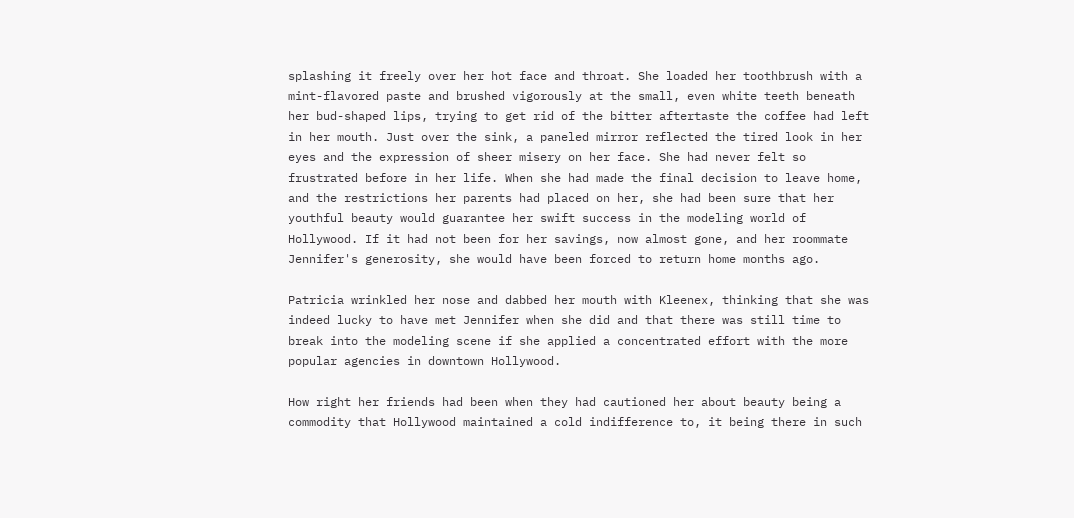splashing it freely over her hot face and throat. She loaded her toothbrush with a mint-flavored paste and brushed vigorously at the small, even white teeth beneath her bud-shaped lips, trying to get rid of the bitter aftertaste the coffee had left in her mouth. Just over the sink, a paneled mirror reflected the tired look in her eyes and the expression of sheer misery on her face. She had never felt so frustrated before in her life. When she had made the final decision to leave home, and the restrictions her parents had placed on her, she had been sure that her youthful beauty would guarantee her swift success in the modeling world of Hollywood. If it had not been for her savings, now almost gone, and her roommate Jennifer's generosity, she would have been forced to return home months ago.

Patricia wrinkled her nose and dabbed her mouth with Kleenex, thinking that she was indeed lucky to have met Jennifer when she did and that there was still time to break into the modeling scene if she applied a concentrated effort with the more popular agencies in downtown Hollywood.

How right her friends had been when they had cautioned her about beauty being a commodity that Hollywood maintained a cold indifference to, it being there in such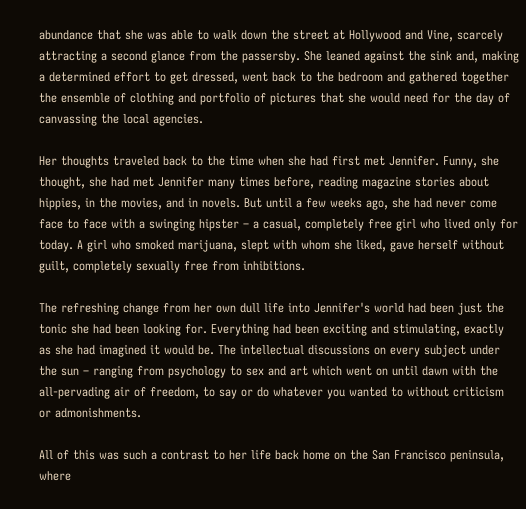abundance that she was able to walk down the street at Hollywood and Vine, scarcely attracting a second glance from the passersby. She leaned against the sink and, making a determined effort to get dressed, went back to the bedroom and gathered together the ensemble of clothing and portfolio of pictures that she would need for the day of canvassing the local agencies.

Her thoughts traveled back to the time when she had first met Jennifer. Funny, she thought, she had met Jennifer many times before, reading magazine stories about hippies, in the movies, and in novels. But until a few weeks ago, she had never come face to face with a swinging hipster – a casual, completely free girl who lived only for today. A girl who smoked marijuana, slept with whom she liked, gave herself without guilt, completely sexually free from inhibitions.

The refreshing change from her own dull life into Jennifer's world had been just the tonic she had been looking for. Everything had been exciting and stimulating, exactly as she had imagined it would be. The intellectual discussions on every subject under the sun – ranging from psychology to sex and art which went on until dawn with the all-pervading air of freedom, to say or do whatever you wanted to without criticism or admonishments.

All of this was such a contrast to her life back home on the San Francisco peninsula, where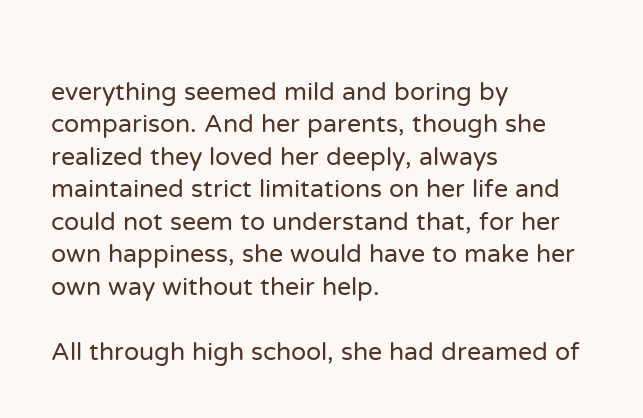everything seemed mild and boring by comparison. And her parents, though she realized they loved her deeply, always maintained strict limitations on her life and could not seem to understand that, for her own happiness, she would have to make her own way without their help.

All through high school, she had dreamed of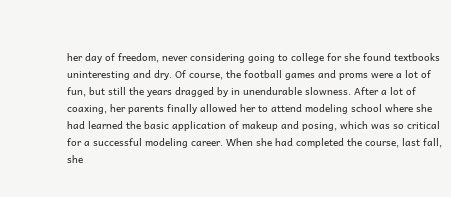her day of freedom, never considering going to college for she found textbooks uninteresting and dry. Of course, the football games and proms were a lot of fun, but still the years dragged by in unendurable slowness. After a lot of coaxing, her parents finally allowed her to attend modeling school where she had learned the basic application of makeup and posing, which was so critical for a successful modeling career. When she had completed the course, last fall, she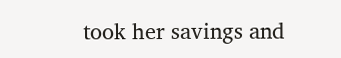took her savings and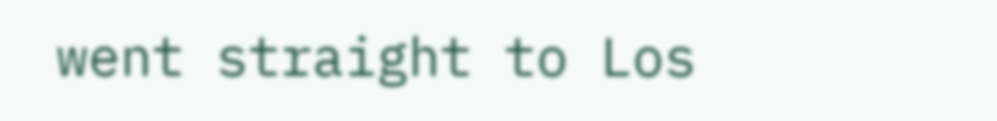went straight to Los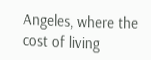Angeles, where the cost of living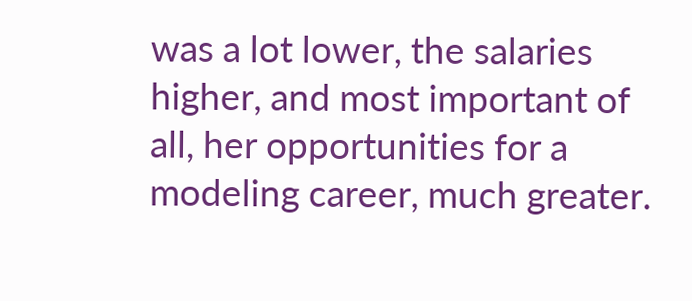was a lot lower, the salaries higher, and most important of all, her opportunities for a modeling career, much greater.